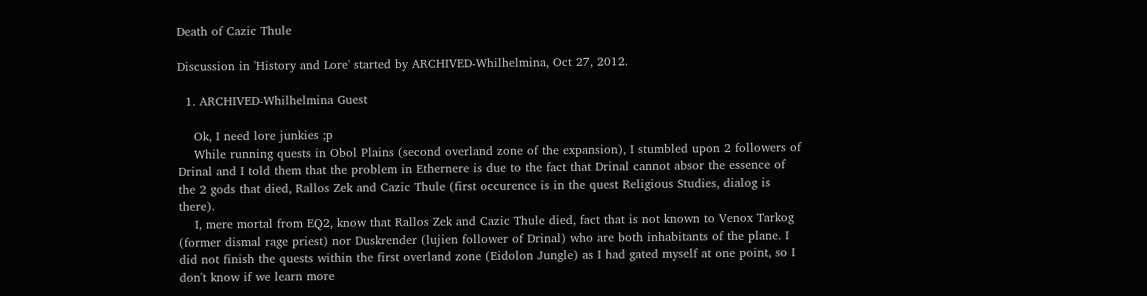Death of Cazic Thule

Discussion in 'History and Lore' started by ARCHIVED-Whilhelmina, Oct 27, 2012.

  1. ARCHIVED-Whilhelmina Guest

    Ok, I need lore junkies ;p
    While running quests in Obol Plains (second overland zone of the expansion), I stumbled upon 2 followers of Drinal and I told them that the problem in Ethernere is due to the fact that Drinal cannot absor the essence of the 2 gods that died, Rallos Zek and Cazic Thule (first occurence is in the quest Religious Studies, dialog is there).
    I, mere mortal from EQ2, know that Rallos Zek and Cazic Thule died, fact that is not known to Venox Tarkog (former dismal rage priest) nor Duskrender (lujien follower of Drinal) who are both inhabitants of the plane. I did not finish the quests within the first overland zone (Eidolon Jungle) as I had gated myself at one point, so I don't know if we learn more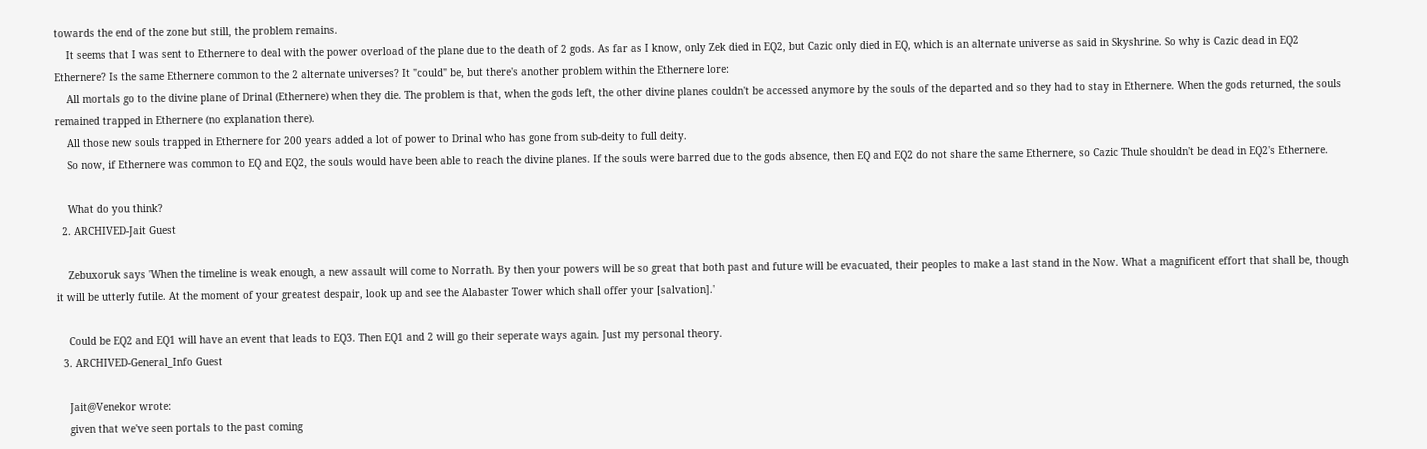towards the end of the zone but still, the problem remains.
    It seems that I was sent to Ethernere to deal with the power overload of the plane due to the death of 2 gods. As far as I know, only Zek died in EQ2, but Cazic only died in EQ, which is an alternate universe as said in Skyshrine. So why is Cazic dead in EQ2 Ethernere? Is the same Ethernere common to the 2 alternate universes? It "could" be, but there's another problem within the Ethernere lore:
    All mortals go to the divine plane of Drinal (Ethernere) when they die. The problem is that, when the gods left, the other divine planes couldn't be accessed anymore by the souls of the departed and so they had to stay in Ethernere. When the gods returned, the souls remained trapped in Ethernere (no explanation there).
    All those new souls trapped in Ethernere for 200 years added a lot of power to Drinal who has gone from sub-deity to full deity.
    So now, if Ethernere was common to EQ and EQ2, the souls would have been able to reach the divine planes. If the souls were barred due to the gods absence, then EQ and EQ2 do not share the same Ethernere, so Cazic Thule shouldn't be dead in EQ2's Ethernere.

    What do you think?
  2. ARCHIVED-Jait Guest

    Zebuxoruk says 'When the timeline is weak enough, a new assault will come to Norrath. By then your powers will be so great that both past and future will be evacuated, their peoples to make a last stand in the Now. What a magnificent effort that shall be, though it will be utterly futile. At the moment of your greatest despair, look up and see the Alabaster Tower which shall offer your [salvation].'

    Could be EQ2 and EQ1 will have an event that leads to EQ3. Then EQ1 and 2 will go their seperate ways again. Just my personal theory.
  3. ARCHIVED-General_Info Guest

    Jait@Venekor wrote:
    given that we've seen portals to the past coming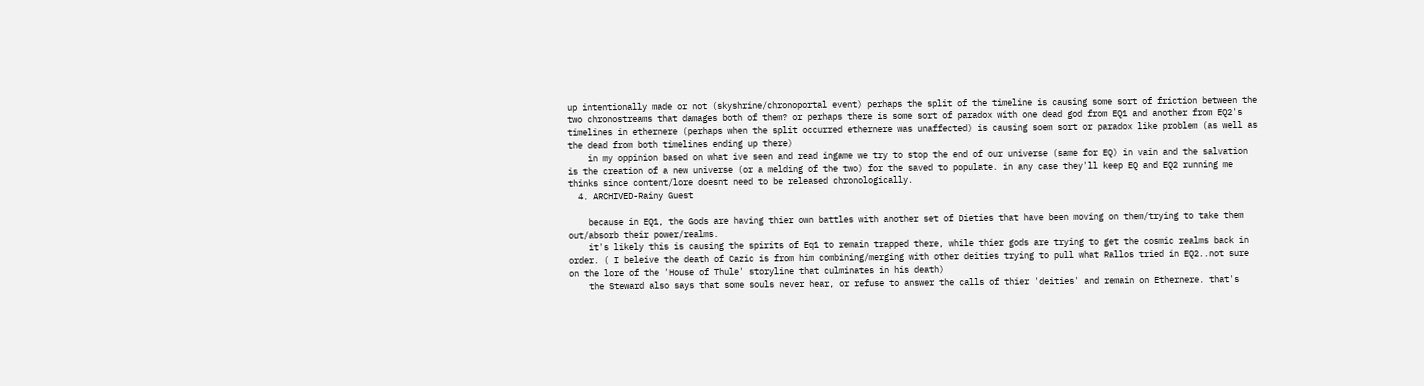up intentionally made or not (skyshrine/chronoportal event) perhaps the split of the timeline is causing some sort of friction between the two chronostreams that damages both of them? or perhaps there is some sort of paradox with one dead god from EQ1 and another from EQ2's timelines in ethernere (perhaps when the split occurred ethernere was unaffected) is causing soem sort or paradox like problem (as well as the dead from both timelines ending up there)
    in my oppinion based on what ive seen and read ingame we try to stop the end of our universe (same for EQ) in vain and the salvation is the creation of a new universe (or a melding of the two) for the saved to populate. in any case they'll keep EQ and EQ2 running me thinks since content/lore doesnt need to be released chronologically.
  4. ARCHIVED-Rainy Guest

    because in EQ1, the Gods are having thier own battles with another set of Dieties that have been moving on them/trying to take them out/absorb their power/realms.
    it's likely this is causing the spirits of Eq1 to remain trapped there, while thier gods are trying to get the cosmic realms back in order. ( I beleive the death of Cazic is from him combining/merging with other deities trying to pull what Rallos tried in EQ2..not sure on the lore of the 'House of Thule' storyline that culminates in his death)
    the Steward also says that some souls never hear, or refuse to answer the calls of thier 'deities' and remain on Ethernere. that's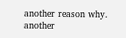another reason why. another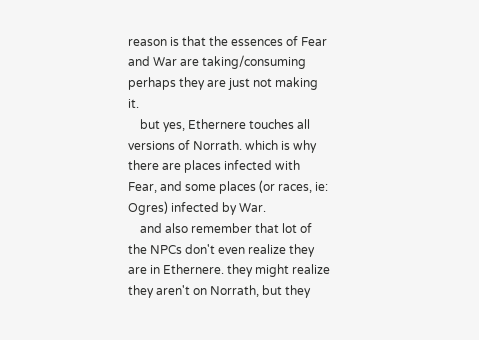reason is that the essences of Fear and War are taking/consuming perhaps they are just not making it.
    but yes, Ethernere touches all versions of Norrath. which is why there are places infected with Fear, and some places (or races, ie: Ogres) infected by War.
    and also remember that lot of the NPCs don't even realize they are in Ethernere. they might realize they aren't on Norrath, but they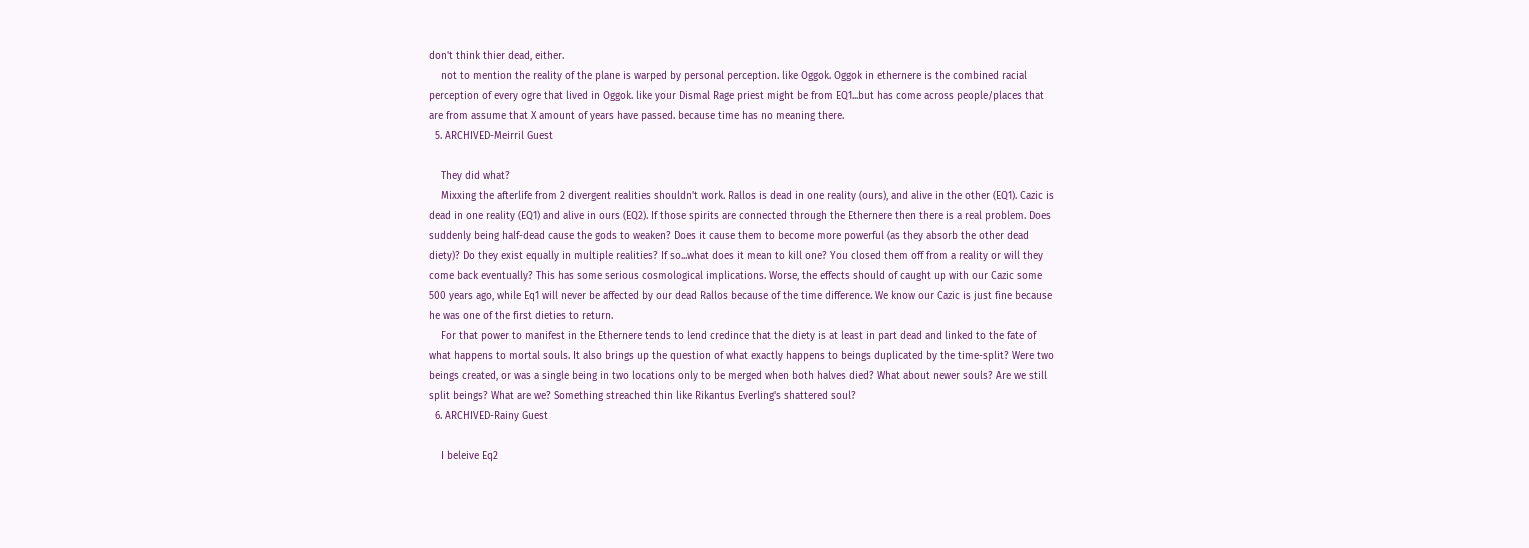don't think thier dead, either.
    not to mention the reality of the plane is warped by personal perception. like Oggok. Oggok in ethernere is the combined racial perception of every ogre that lived in Oggok. like your Dismal Rage priest might be from EQ1...but has come across people/places that are from assume that X amount of years have passed. because time has no meaning there.
  5. ARCHIVED-Meirril Guest

    They did what?
    Mixxing the afterlife from 2 divergent realities shouldn't work. Rallos is dead in one reality (ours), and alive in the other (EQ1). Cazic is dead in one reality (EQ1) and alive in ours (EQ2). If those spirits are connected through the Ethernere then there is a real problem. Does suddenly being half-dead cause the gods to weaken? Does it cause them to become more powerful (as they absorb the other dead diety)? Do they exist equally in multiple realities? If so...what does it mean to kill one? You closed them off from a reality or will they come back eventually? This has some serious cosmological implications. Worse, the effects should of caught up with our Cazic some 500 years ago, while Eq1 will never be affected by our dead Rallos because of the time difference. We know our Cazic is just fine because he was one of the first dieties to return.
    For that power to manifest in the Ethernere tends to lend credince that the diety is at least in part dead and linked to the fate of what happens to mortal souls. It also brings up the question of what exactly happens to beings duplicated by the time-split? Were two beings created, or was a single being in two locations only to be merged when both halves died? What about newer souls? Are we still split beings? What are we? Something streached thin like Rikantus Everling's shattered soul?
  6. ARCHIVED-Rainy Guest

    I beleive Eq2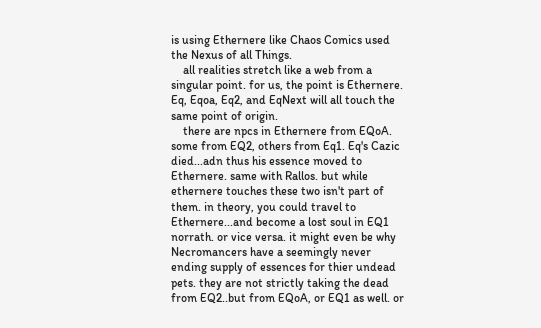is using Ethernere like Chaos Comics used the Nexus of all Things.
    all realities stretch like a web from a singular point. for us, the point is Ethernere. Eq, Eqoa, Eq2, and EqNext will all touch the same point of origin.
    there are npcs in Ethernere from EQoA. some from EQ2, others from Eq1. Eq's Cazic died...adn thus his essence moved to Ethernere. same with Rallos. but while ethernere touches these two isn't part of them. in theory, you could travel to Ethernere...and become a lost soul in EQ1 norrath. or vice versa. it might even be why Necromancers have a seemingly never ending supply of essences for thier undead pets. they are not strictly taking the dead from EQ2..but from EQoA, or EQ1 as well. or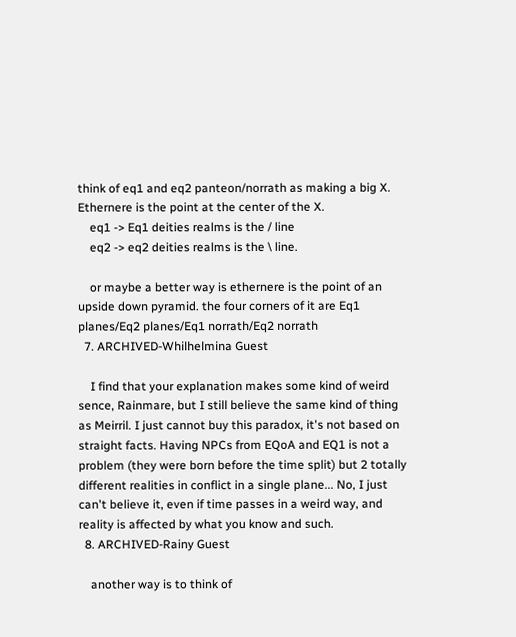think of eq1 and eq2 panteon/norrath as making a big X. Ethernere is the point at the center of the X.
    eq1 -> Eq1 deities realms is the / line
    eq2 -> eq2 deities realms is the \ line.

    or maybe a better way is ethernere is the point of an upside down pyramid. the four corners of it are Eq1 planes/Eq2 planes/Eq1 norrath/Eq2 norrath
  7. ARCHIVED-Whilhelmina Guest

    I find that your explanation makes some kind of weird sence, Rainmare, but I still believe the same kind of thing as Meirril. I just cannot buy this paradox, it's not based on straight facts. Having NPCs from EQoA and EQ1 is not a problem (they were born before the time split) but 2 totally different realities in conflict in a single plane... No, I just can't believe it, even if time passes in a weird way, and reality is affected by what you know and such.
  8. ARCHIVED-Rainy Guest

    another way is to think of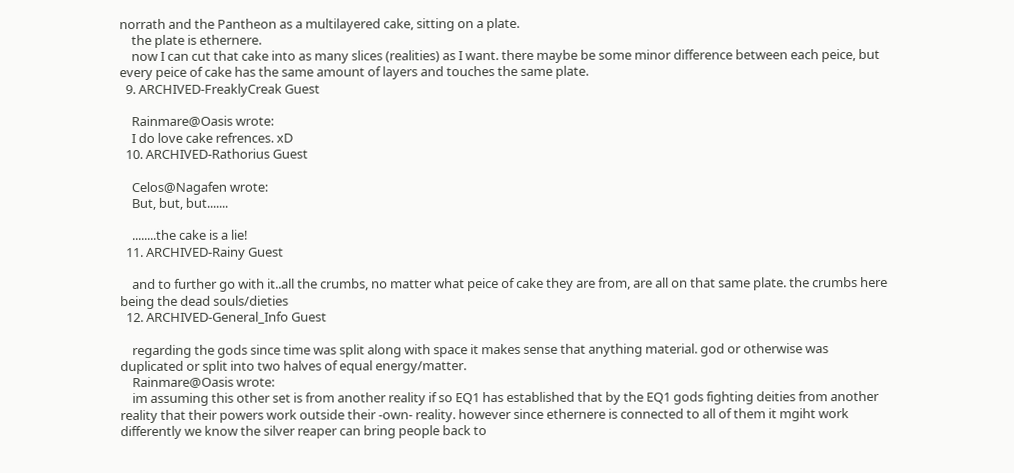norrath and the Pantheon as a multilayered cake, sitting on a plate.
    the plate is ethernere.
    now I can cut that cake into as many slices (realities) as I want. there maybe be some minor difference between each peice, but every peice of cake has the same amount of layers and touches the same plate.
  9. ARCHIVED-FreaklyCreak Guest

    Rainmare@Oasis wrote:
    I do love cake refrences. xD
  10. ARCHIVED-Rathorius Guest

    Celos@Nagafen wrote:
    But, but, but.......

    ........the cake is a lie!
  11. ARCHIVED-Rainy Guest

    and to further go with it..all the crumbs, no matter what peice of cake they are from, are all on that same plate. the crumbs here being the dead souls/dieties
  12. ARCHIVED-General_Info Guest

    regarding the gods since time was split along with space it makes sense that anything material. god or otherwise was duplicated or split into two halves of equal energy/matter.
    Rainmare@Oasis wrote:
    im assuming this other set is from another reality if so EQ1 has established that by the EQ1 gods fighting deities from another reality that their powers work outside their -own- reality. however since ethernere is connected to all of them it mgiht work differently we know the silver reaper can bring people back to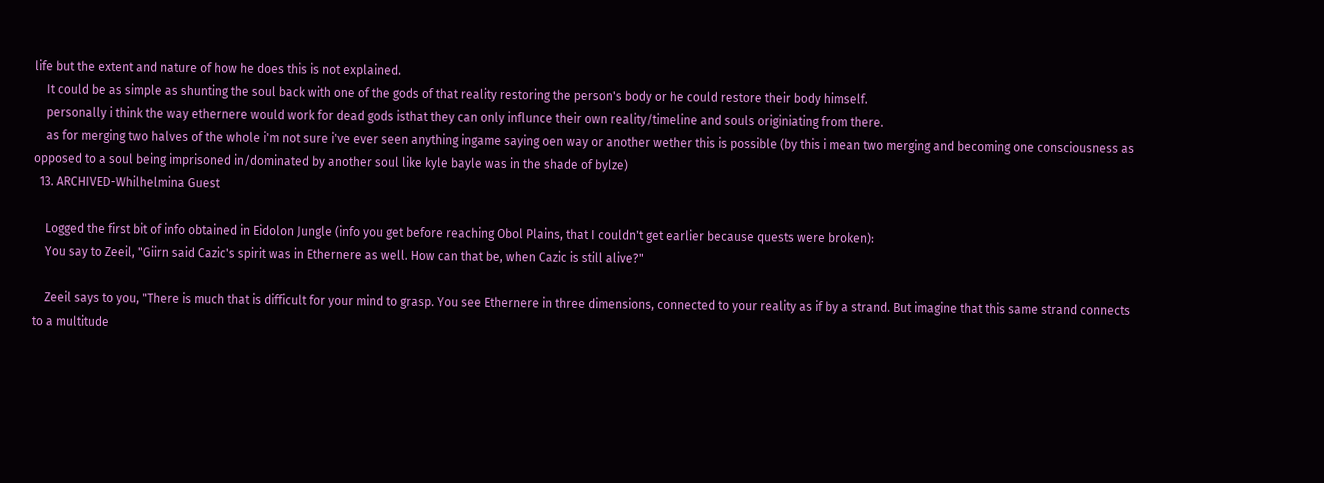life but the extent and nature of how he does this is not explained.
    It could be as simple as shunting the soul back with one of the gods of that reality restoring the person's body or he could restore their body himself.
    personally i think the way ethernere would work for dead gods isthat they can only influnce their own reality/timeline and souls originiating from there.
    as for merging two halves of the whole i'm not sure i've ever seen anything ingame saying oen way or another wether this is possible (by this i mean two merging and becoming one consciousness as opposed to a soul being imprisoned in/dominated by another soul like kyle bayle was in the shade of bylze)
  13. ARCHIVED-Whilhelmina Guest

    Logged the first bit of info obtained in Eidolon Jungle (info you get before reaching Obol Plains, that I couldn't get earlier because quests were broken):
    You say to Zeeil, "Giirn said Cazic's spirit was in Ethernere as well. How can that be, when Cazic is still alive?"

    Zeeil says to you, "There is much that is difficult for your mind to grasp. You see Ethernere in three dimensions, connected to your reality as if by a strand. But imagine that this same strand connects to a multitude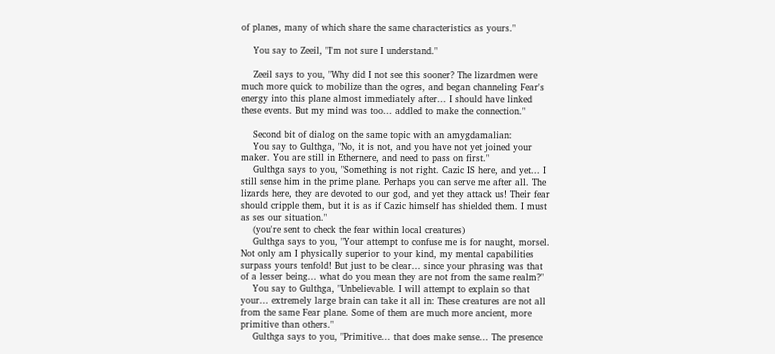of planes, many of which share the same characteristics as yours."

    You say to Zeeil, "I'm not sure I understand."

    Zeeil says to you, "Why did I not see this sooner? The lizardmen were much more quick to mobilize than the ogres, and began channeling Fear's energy into this plane almost immediately after... I should have linked these events. But my mind was too... addled to make the connection."

    Second bit of dialog on the same topic with an amygdamalian:
    You say to Gulthga, "No, it is not, and you have not yet joined your maker. You are still in Ethernere, and need to pass on first."
    Gulthga says to you, "Something is not right. Cazic IS here, and yet... I still sense him in the prime plane. Perhaps you can serve me after all. The lizards here, they are devoted to our god, and yet they attack us! Their fear should cripple them, but it is as if Cazic himself has shielded them. I must as ses our situation."
    (you're sent to check the fear within local creatures)
    Gulthga says to you, "Your attempt to confuse me is for naught, morsel. Not only am I physically superior to your kind, my mental capabilities surpass yours tenfold! But just to be clear... since your phrasing was that of a lesser being... what do you mean they are not from the same realm?"
    You say to Gulthga, "Unbelievable. I will attempt to explain so that your... extremely large brain can take it all in: These creatures are not all from the same Fear plane. Some of them are much more ancient, more primitive than others."
    Gulthga says to you, "Primitive... that does make sense... The presence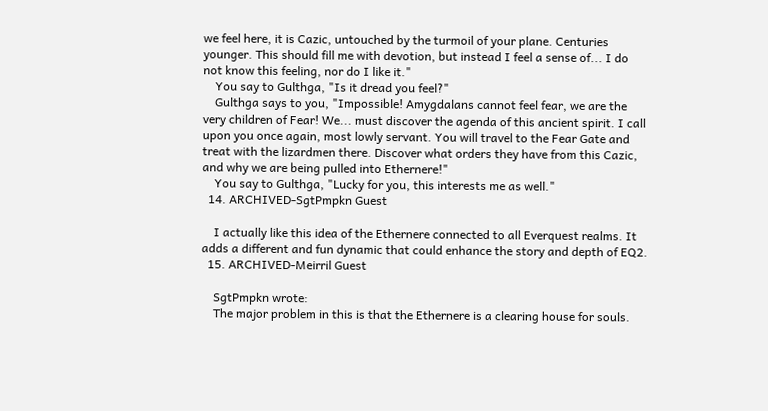we feel here, it is Cazic, untouched by the turmoil of your plane. Centuries younger. This should fill me with devotion, but instead I feel a sense of... I do not know this feeling, nor do I like it."
    You say to Gulthga, "Is it dread you feel?"
    Gulthga says to you, "Impossible! Amygdalans cannot feel fear, we are the very children of Fear! We... must discover the agenda of this ancient spirit. I call upon you once again, most lowly servant. You will travel to the Fear Gate and treat with the lizardmen there. Discover what orders they have from this Cazic, and why we are being pulled into Ethernere!"
    You say to Gulthga, "Lucky for you, this interests me as well."
  14. ARCHIVED-SgtPmpkn Guest

    I actually like this idea of the Ethernere connected to all Everquest realms. It adds a different and fun dynamic that could enhance the story and depth of EQ2.
  15. ARCHIVED-Meirril Guest

    SgtPmpkn wrote:
    The major problem in this is that the Ethernere is a clearing house for souls.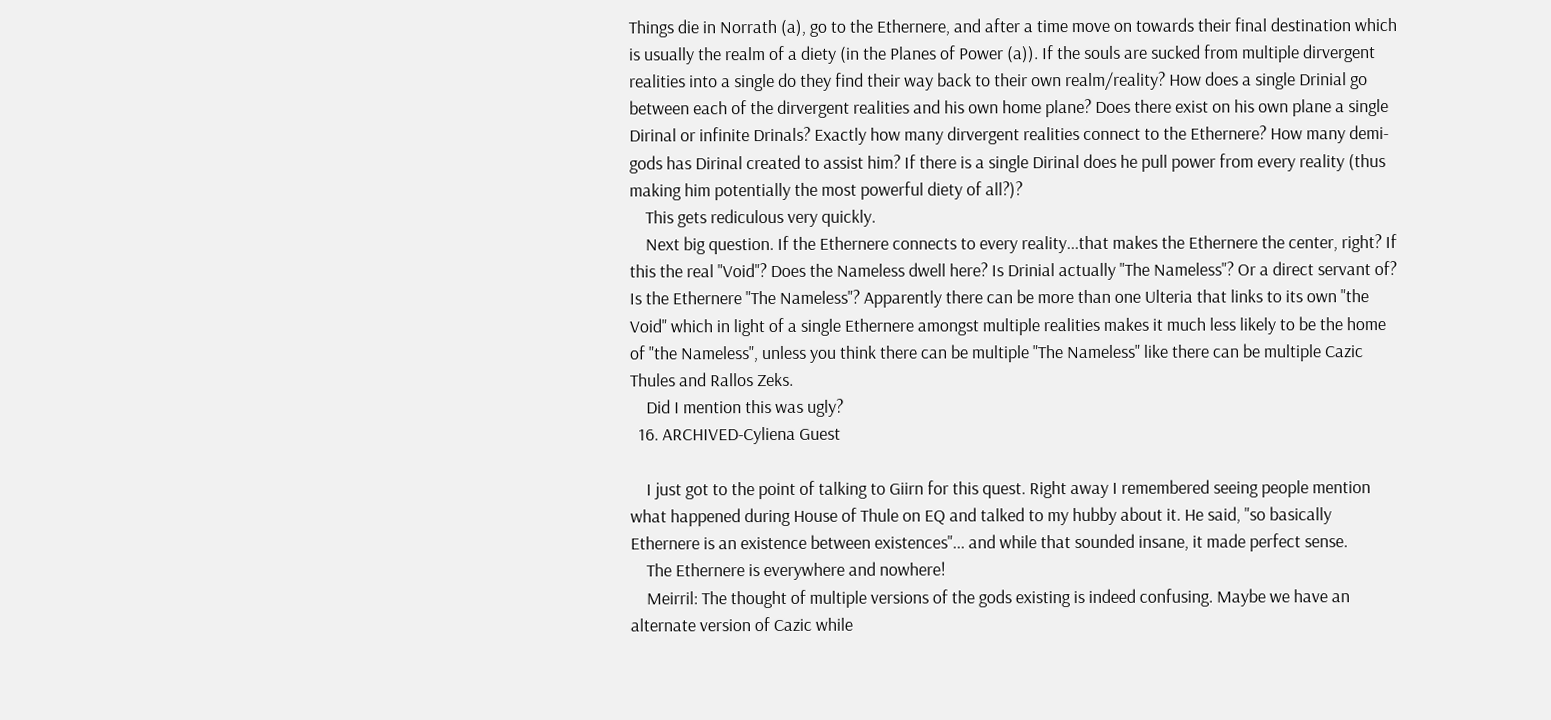Things die in Norrath (a), go to the Ethernere, and after a time move on towards their final destination which is usually the realm of a diety (in the Planes of Power (a)). If the souls are sucked from multiple dirvergent realities into a single do they find their way back to their own realm/reality? How does a single Drinial go between each of the dirvergent realities and his own home plane? Does there exist on his own plane a single Dirinal or infinite Drinals? Exactly how many dirvergent realities connect to the Ethernere? How many demi-gods has Dirinal created to assist him? If there is a single Dirinal does he pull power from every reality (thus making him potentially the most powerful diety of all?)?
    This gets rediculous very quickly.
    Next big question. If the Ethernere connects to every reality...that makes the Ethernere the center, right? If this the real "Void"? Does the Nameless dwell here? Is Drinial actually "The Nameless"? Or a direct servant of? Is the Ethernere "The Nameless"? Apparently there can be more than one Ulteria that links to its own "the Void" which in light of a single Ethernere amongst multiple realities makes it much less likely to be the home of "the Nameless", unless you think there can be multiple "The Nameless" like there can be multiple Cazic Thules and Rallos Zeks.
    Did I mention this was ugly?
  16. ARCHIVED-Cyliena Guest

    I just got to the point of talking to Giirn for this quest. Right away I remembered seeing people mention what happened during House of Thule on EQ and talked to my hubby about it. He said, "so basically Ethernere is an existence between existences"... and while that sounded insane, it made perfect sense.
    The Ethernere is everywhere and nowhere!
    Meirril: The thought of multiple versions of the gods existing is indeed confusing. Maybe we have an alternate version of Cazic while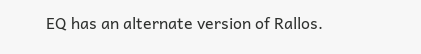EQ has an alternate version of Rallos.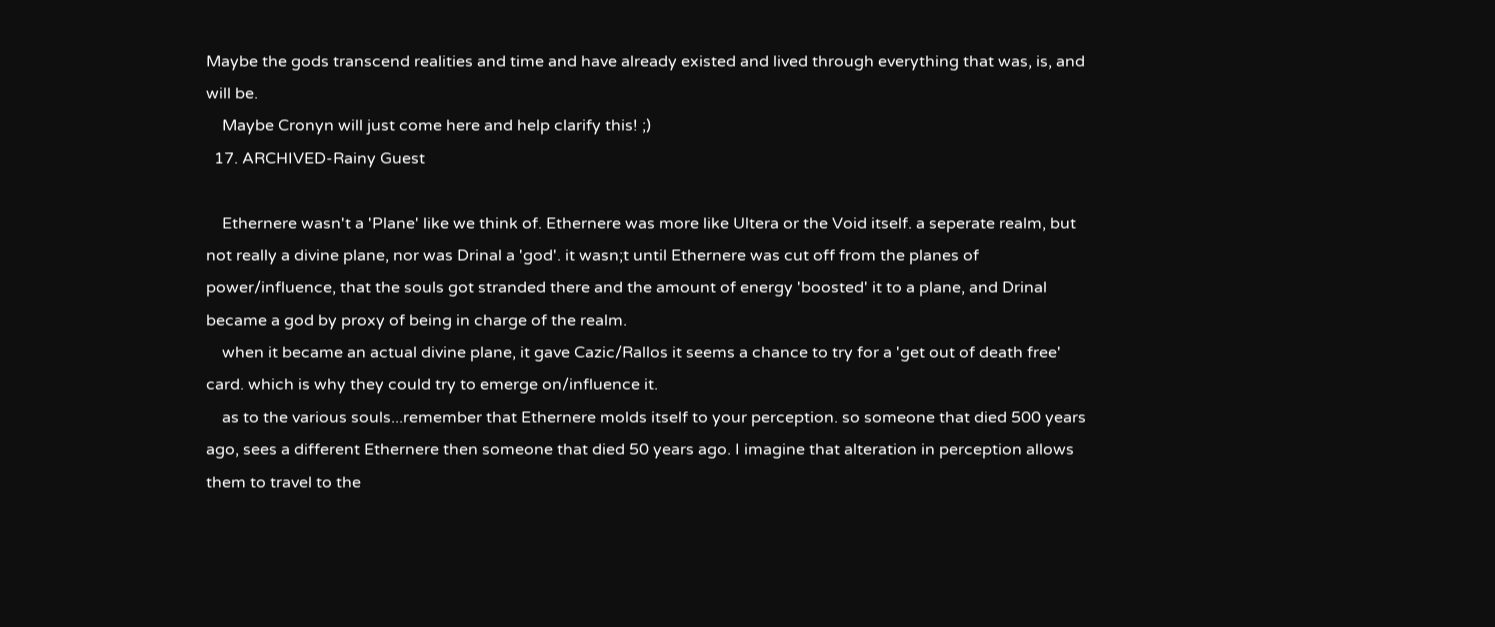Maybe the gods transcend realities and time and have already existed and lived through everything that was, is, and will be.
    Maybe Cronyn will just come here and help clarify this! ;)
  17. ARCHIVED-Rainy Guest

    Ethernere wasn't a 'Plane' like we think of. Ethernere was more like Ultera or the Void itself. a seperate realm, but not really a divine plane, nor was Drinal a 'god'. it wasn;t until Ethernere was cut off from the planes of power/influence, that the souls got stranded there and the amount of energy 'boosted' it to a plane, and Drinal became a god by proxy of being in charge of the realm.
    when it became an actual divine plane, it gave Cazic/Rallos it seems a chance to try for a 'get out of death free' card. which is why they could try to emerge on/influence it.
    as to the various souls...remember that Ethernere molds itself to your perception. so someone that died 500 years ago, sees a different Ethernere then someone that died 50 years ago. I imagine that alteration in perception allows them to travel to the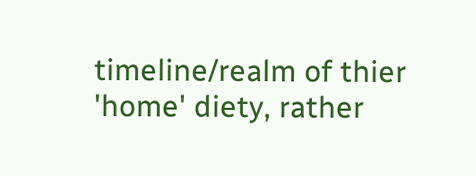timeline/realm of thier 'home' diety, rather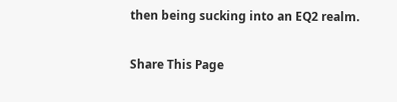then being sucking into an EQ2 realm.

Share This Page